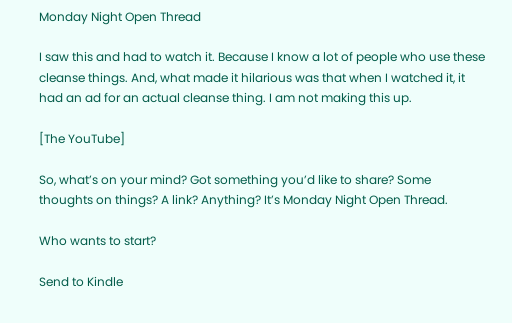Monday Night Open Thread

I saw this and had to watch it. Because I know a lot of people who use these cleanse things. And, what made it hilarious was that when I watched it, it had an ad for an actual cleanse thing. I am not making this up.

[The YouTube]

So, what’s on your mind? Got something you’d like to share? Some thoughts on things? A link? Anything? It’s Monday Night Open Thread.

Who wants to start?

Send to Kindle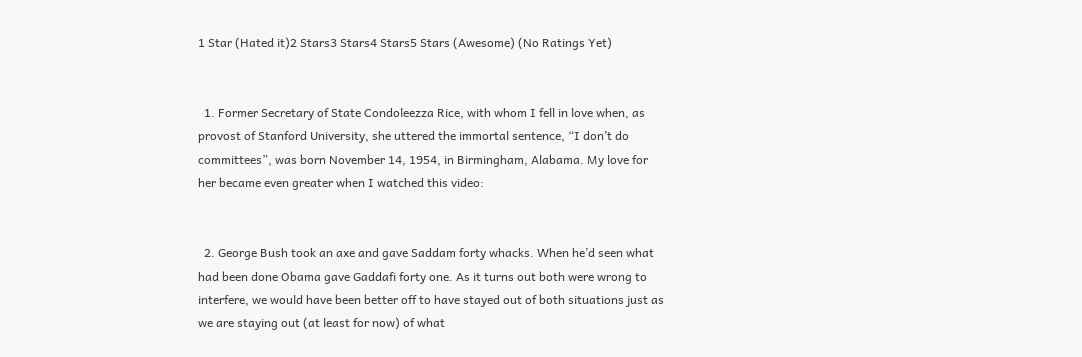1 Star (Hated it)2 Stars3 Stars4 Stars5 Stars (Awesome) (No Ratings Yet)


  1. Former Secretary of State Condoleezza Rice, with whom I fell in love when, as provost of Stanford University, she uttered the immortal sentence, “I don’t do committees”, was born November 14, 1954, in Birmingham, Alabama. My love for her became even greater when I watched this video:


  2. George Bush took an axe and gave Saddam forty whacks. When he’d seen what had been done Obama gave Gaddafi forty one. As it turns out both were wrong to interfere, we would have been better off to have stayed out of both situations just as we are staying out (at least for now) of what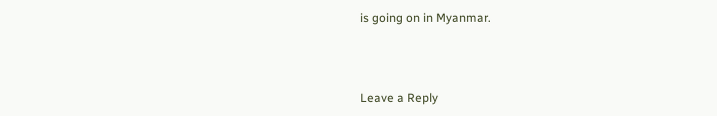is going on in Myanmar.



Leave a Reply